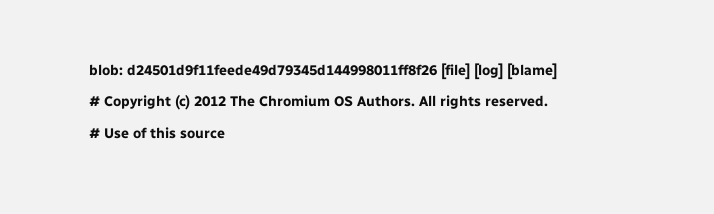blob: d24501d9f11feede49d79345d144998011ff8f26 [file] [log] [blame]
# Copyright (c) 2012 The Chromium OS Authors. All rights reserved.
# Use of this source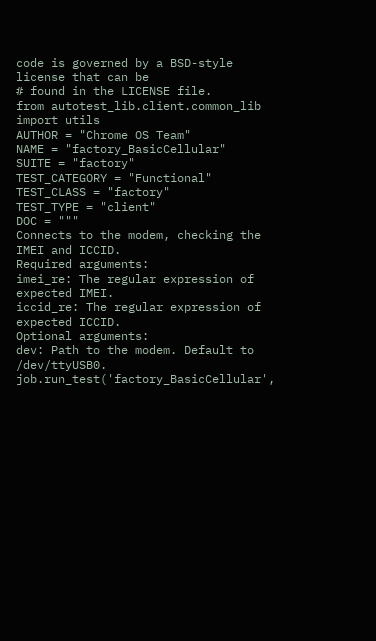code is governed by a BSD-style license that can be
# found in the LICENSE file.
from autotest_lib.client.common_lib import utils
AUTHOR = "Chrome OS Team"
NAME = "factory_BasicCellular"
SUITE = "factory"
TEST_CATEGORY = "Functional"
TEST_CLASS = "factory"
TEST_TYPE = "client"
DOC = """
Connects to the modem, checking the IMEI and ICCID.
Required arguments:
imei_re: The regular expression of expected IMEI.
iccid_re: The regular expression of expected ICCID.
Optional arguments:
dev: Path to the modem. Default to /dev/ttyUSB0.
job.run_test('factory_BasicCellular',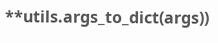**utils.args_to_dict(args))